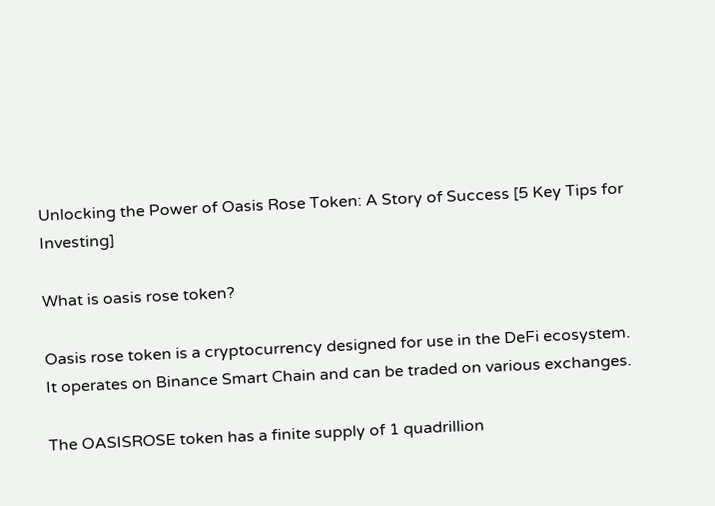Unlocking the Power of Oasis Rose Token: A Story of Success [5 Key Tips for Investing]

What is oasis rose token?

Oasis rose token is a cryptocurrency designed for use in the DeFi ecosystem. It operates on Binance Smart Chain and can be traded on various exchanges.

The OASISROSE token has a finite supply of 1 quadrillion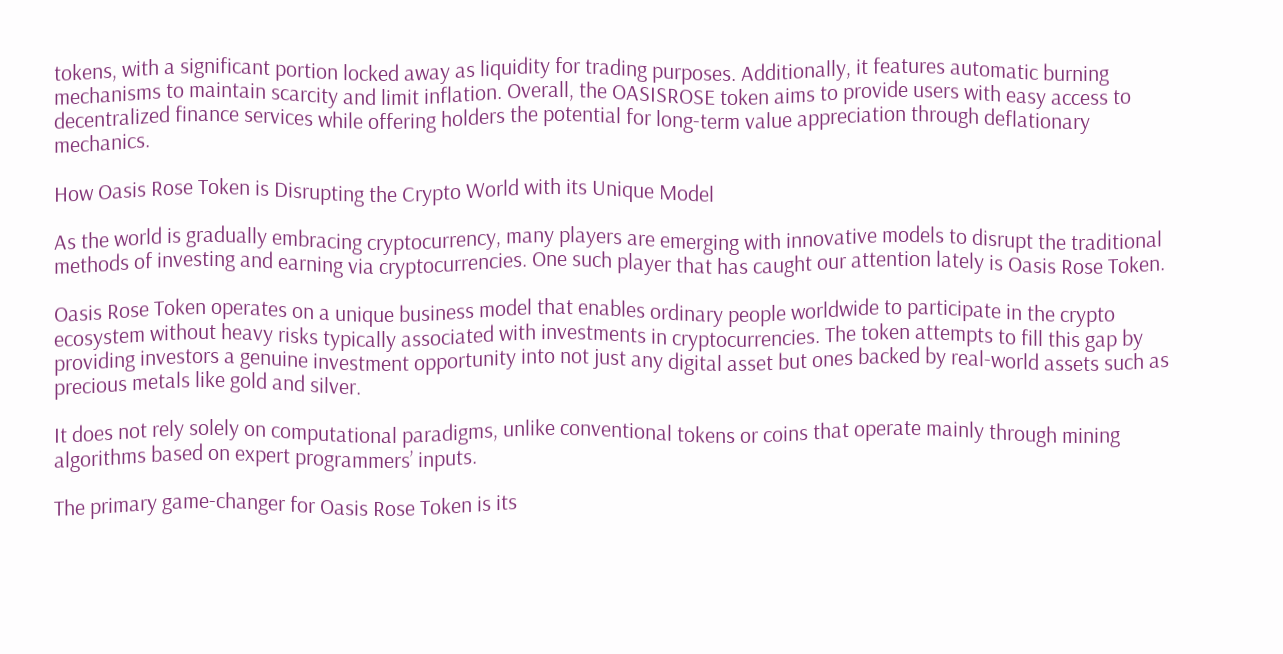tokens, with a significant portion locked away as liquidity for trading purposes. Additionally, it features automatic burning mechanisms to maintain scarcity and limit inflation. Overall, the OASISROSE token aims to provide users with easy access to decentralized finance services while offering holders the potential for long-term value appreciation through deflationary mechanics.

How Oasis Rose Token is Disrupting the Crypto World with its Unique Model

As the world is gradually embracing cryptocurrency, many players are emerging with innovative models to disrupt the traditional methods of investing and earning via cryptocurrencies. One such player that has caught our attention lately is Oasis Rose Token.

Oasis Rose Token operates on a unique business model that enables ordinary people worldwide to participate in the crypto ecosystem without heavy risks typically associated with investments in cryptocurrencies. The token attempts to fill this gap by providing investors a genuine investment opportunity into not just any digital asset but ones backed by real-world assets such as precious metals like gold and silver.

It does not rely solely on computational paradigms, unlike conventional tokens or coins that operate mainly through mining algorithms based on expert programmers’ inputs.

The primary game-changer for Oasis Rose Token is its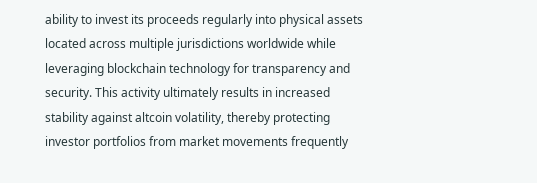ability to invest its proceeds regularly into physical assets located across multiple jurisdictions worldwide while leveraging blockchain technology for transparency and security. This activity ultimately results in increased stability against altcoin volatility, thereby protecting investor portfolios from market movements frequently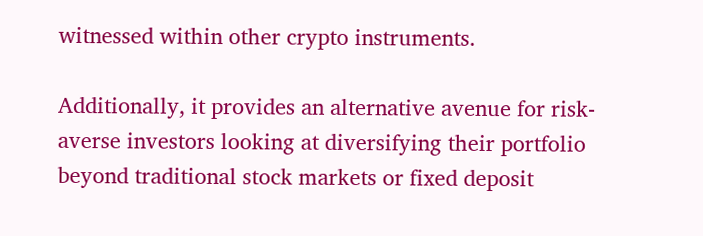witnessed within other crypto instruments.

Additionally, it provides an alternative avenue for risk-averse investors looking at diversifying their portfolio beyond traditional stock markets or fixed deposit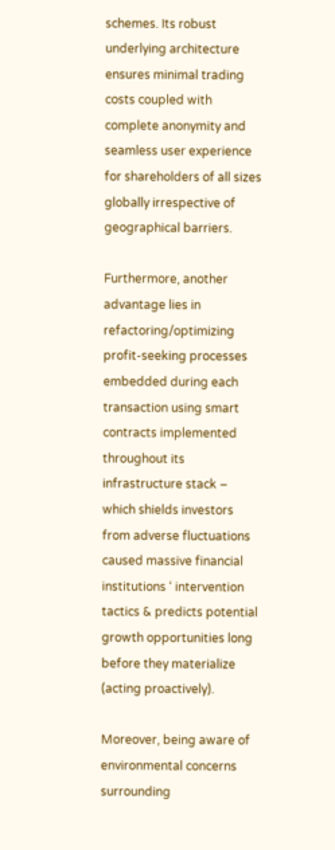schemes. Its robust underlying architecture ensures minimal trading costs coupled with complete anonymity and seamless user experience for shareholders of all sizes globally irrespective of geographical barriers.

Furthermore, another advantage lies in refactoring/optimizing profit-seeking processes embedded during each transaction using smart contracts implemented throughout its infrastructure stack – which shields investors from adverse fluctuations caused massive financial institutions ‘ intervention tactics & predicts potential growth opportunities long before they materialize (acting proactively).

Moreover, being aware of environmental concerns surrounding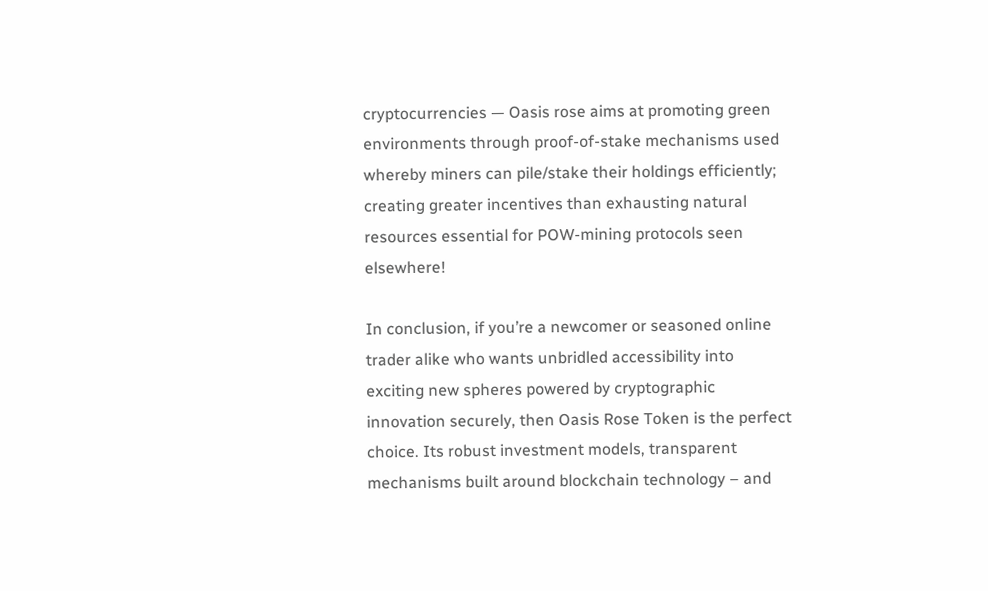cryptocurrencies — Oasis rose aims at promoting green environments through proof-of-stake mechanisms used whereby miners can pile/stake their holdings efficiently; creating greater incentives than exhausting natural resources essential for POW-mining protocols seen elsewhere!

In conclusion, if you’re a newcomer or seasoned online trader alike who wants unbridled accessibility into exciting new spheres powered by cryptographic innovation securely, then Oasis Rose Token is the perfect choice. Its robust investment models, transparent mechanisms built around blockchain technology – and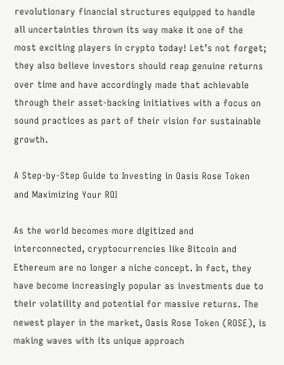revolutionary financial structures equipped to handle all uncertainties thrown its way make it one of the most exciting players in crypto today! Let’s not forget; they also believe investors should reap genuine returns over time and have accordingly made that achievable through their asset-backing initiatives with a focus on sound practices as part of their vision for sustainable growth.

A Step-by-Step Guide to Investing in Oasis Rose Token and Maximizing Your ROI

As the world becomes more digitized and interconnected, cryptocurrencies like Bitcoin and Ethereum are no longer a niche concept. In fact, they have become increasingly popular as investments due to their volatility and potential for massive returns. The newest player in the market, Oasis Rose Token (ROSE), is making waves with its unique approach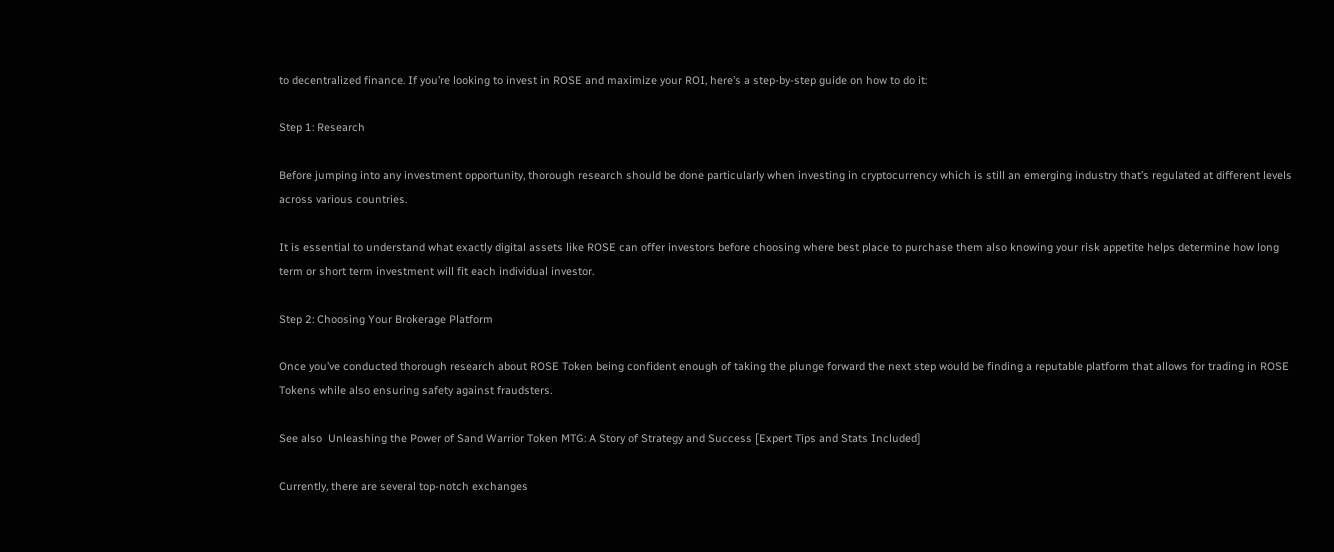to decentralized finance. If you’re looking to invest in ROSE and maximize your ROI, here’s a step-by-step guide on how to do it:

Step 1: Research

Before jumping into any investment opportunity, thorough research should be done particularly when investing in cryptocurrency which is still an emerging industry that’s regulated at different levels across various countries.

It is essential to understand what exactly digital assets like ROSE can offer investors before choosing where best place to purchase them also knowing your risk appetite helps determine how long term or short term investment will fit each individual investor.

Step 2: Choosing Your Brokerage Platform

Once you’ve conducted thorough research about ROSE Token being confident enough of taking the plunge forward the next step would be finding a reputable platform that allows for trading in ROSE Tokens while also ensuring safety against fraudsters.

See also  Unleashing the Power of Sand Warrior Token MTG: A Story of Strategy and Success [Expert Tips and Stats Included]

Currently, there are several top-notch exchanges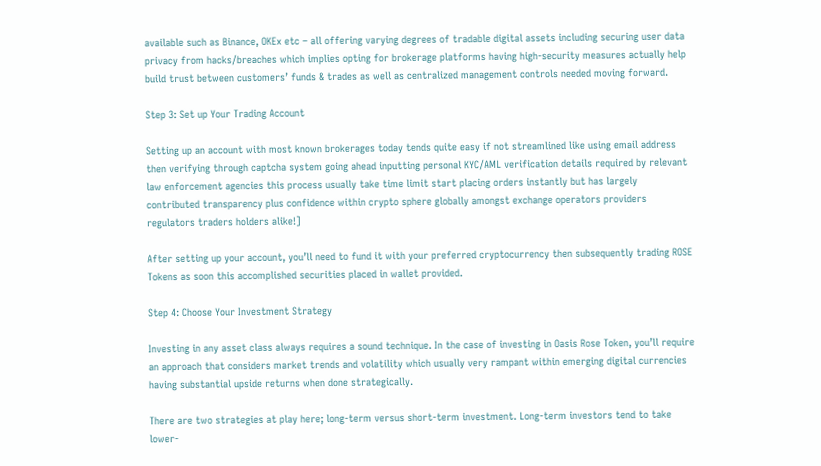available such as Binance, OKEx etc – all offering varying degrees of tradable digital assets including securing user data privacy from hacks/breaches which implies opting for brokerage platforms having high-security measures actually help build trust between customers’ funds & trades as well as centralized management controls needed moving forward.

Step 3: Set up Your Trading Account

Setting up an account with most known brokerages today tends quite easy if not streamlined like using email address then verifying through captcha system going ahead inputting personal KYC/AML verification details required by relevant law enforcement agencies this process usually take time limit start placing orders instantly but has largely contributed transparency plus confidence within crypto sphere globally amongst exchange operators providers regulators traders holders alike!]

After setting up your account, you’ll need to fund it with your preferred cryptocurrency then subsequently trading ROSE Tokens as soon this accomplished securities placed in wallet provided.

Step 4: Choose Your Investment Strategy

Investing in any asset class always requires a sound technique. In the case of investing in Oasis Rose Token, you’ll require an approach that considers market trends and volatility which usually very rampant within emerging digital currencies having substantial upside returns when done strategically.

There are two strategies at play here; long-term versus short-term investment. Long-term investors tend to take lower-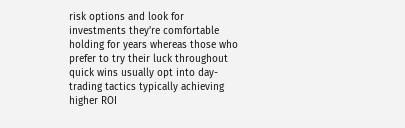risk options and look for investments they’re comfortable holding for years whereas those who prefer to try their luck throughout quick wins usually opt into day-trading tactics typically achieving higher ROI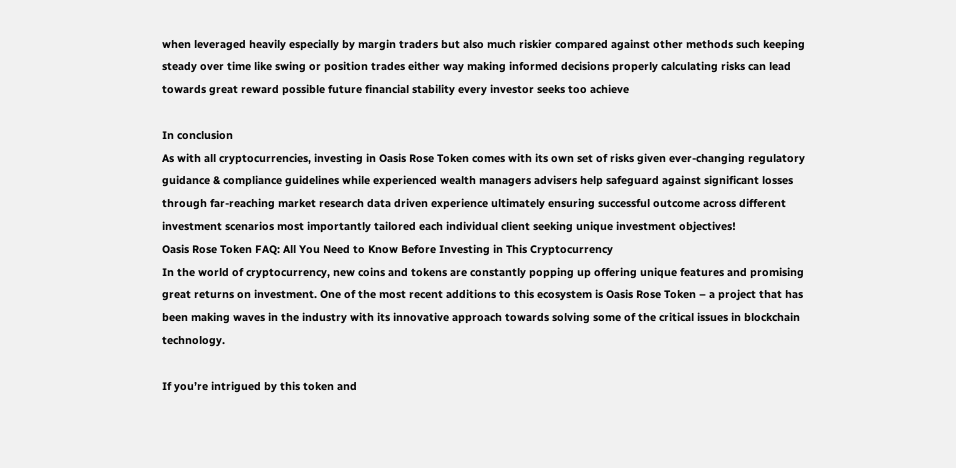when leveraged heavily especially by margin traders but also much riskier compared against other methods such keeping steady over time like swing or position trades either way making informed decisions properly calculating risks can lead towards great reward possible future financial stability every investor seeks too achieve

In conclusion
As with all cryptocurrencies, investing in Oasis Rose Token comes with its own set of risks given ever-changing regulatory guidance & compliance guidelines while experienced wealth managers advisers help safeguard against significant losses through far-reaching market research data driven experience ultimately ensuring successful outcome across different investment scenarios most importantly tailored each individual client seeking unique investment objectives!
Oasis Rose Token FAQ: All You Need to Know Before Investing in This Cryptocurrency
In the world of cryptocurrency, new coins and tokens are constantly popping up offering unique features and promising great returns on investment. One of the most recent additions to this ecosystem is Oasis Rose Token – a project that has been making waves in the industry with its innovative approach towards solving some of the critical issues in blockchain technology.

If you’re intrigued by this token and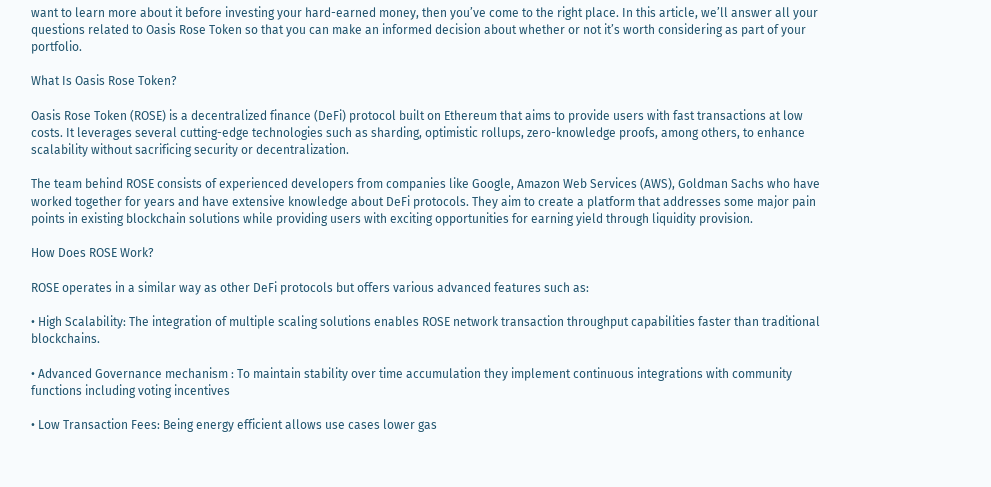want to learn more about it before investing your hard-earned money, then you’ve come to the right place. In this article, we’ll answer all your questions related to Oasis Rose Token so that you can make an informed decision about whether or not it’s worth considering as part of your portfolio.

What Is Oasis Rose Token?

Oasis Rose Token (ROSE) is a decentralized finance (DeFi) protocol built on Ethereum that aims to provide users with fast transactions at low costs. It leverages several cutting-edge technologies such as sharding, optimistic rollups, zero-knowledge proofs, among others, to enhance scalability without sacrificing security or decentralization.

The team behind ROSE consists of experienced developers from companies like Google, Amazon Web Services (AWS), Goldman Sachs who have worked together for years and have extensive knowledge about DeFi protocols. They aim to create a platform that addresses some major pain points in existing blockchain solutions while providing users with exciting opportunities for earning yield through liquidity provision.

How Does ROSE Work?

ROSE operates in a similar way as other DeFi protocols but offers various advanced features such as:

• High Scalability: The integration of multiple scaling solutions enables ROSE network transaction throughput capabilities faster than traditional blockchains.

• Advanced Governance mechanism : To maintain stability over time accumulation they implement continuous integrations with community functions including voting incentives

• Low Transaction Fees: Being energy efficient allows use cases lower gas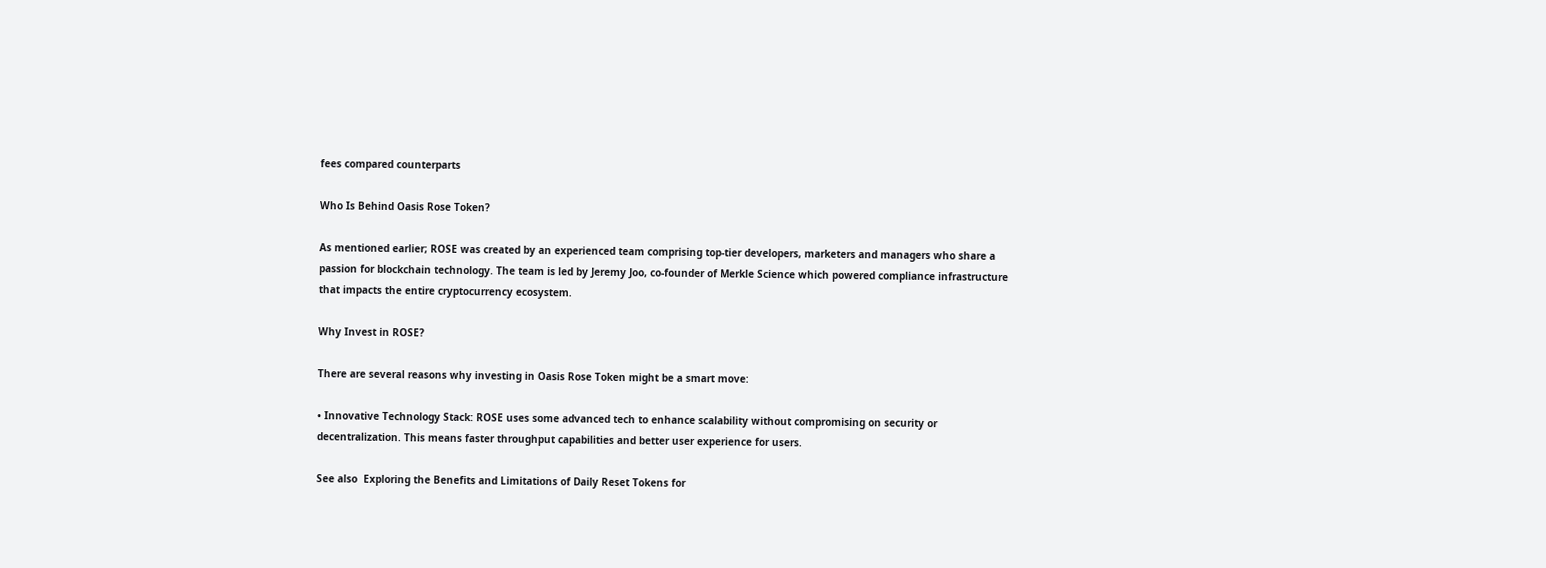fees compared counterparts

Who Is Behind Oasis Rose Token?

As mentioned earlier; ROSE was created by an experienced team comprising top-tier developers, marketers and managers who share a passion for blockchain technology. The team is led by Jeremy Joo, co-founder of Merkle Science which powered compliance infrastructure that impacts the entire cryptocurrency ecosystem.

Why Invest in ROSE?

There are several reasons why investing in Oasis Rose Token might be a smart move:

• Innovative Technology Stack: ROSE uses some advanced tech to enhance scalability without compromising on security or decentralization. This means faster throughput capabilities and better user experience for users.

See also  Exploring the Benefits and Limitations of Daily Reset Tokens for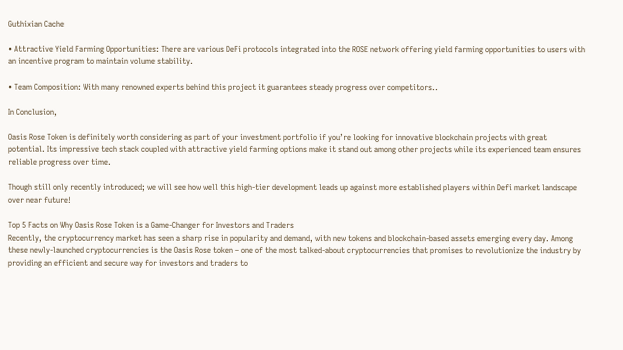Guthixian Cache

• Attractive Yield Farming Opportunities: There are various DeFi protocols integrated into the ROSE network offering yield farming opportunities to users with an incentive program to maintain volume stability.

• Team Composition: With many renowned experts behind this project it guarantees steady progress over competitors..

In Conclusion,

Oasis Rose Token is definitely worth considering as part of your investment portfolio if you’re looking for innovative blockchain projects with great potential. Its impressive tech stack coupled with attractive yield farming options make it stand out among other projects while its experienced team ensures reliable progress over time.

Though still only recently introduced; we will see how well this high-tier development leads up against more established players within Defi market landscape over near future!

Top 5 Facts on Why Oasis Rose Token is a Game-Changer for Investors and Traders
Recently, the cryptocurrency market has seen a sharp rise in popularity and demand, with new tokens and blockchain-based assets emerging every day. Among these newly-launched cryptocurrencies is the Oasis Rose token – one of the most talked-about cryptocurrencies that promises to revolutionize the industry by providing an efficient and secure way for investors and traders to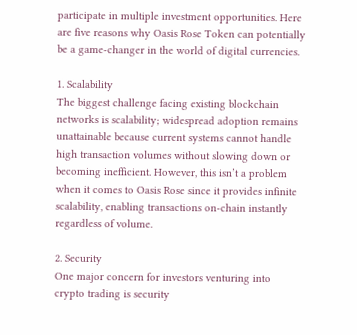participate in multiple investment opportunities. Here are five reasons why Oasis Rose Token can potentially be a game-changer in the world of digital currencies.

1. Scalability
The biggest challenge facing existing blockchain networks is scalability; widespread adoption remains unattainable because current systems cannot handle high transaction volumes without slowing down or becoming inefficient. However, this isn’t a problem when it comes to Oasis Rose since it provides infinite scalability, enabling transactions on-chain instantly regardless of volume.

2. Security
One major concern for investors venturing into crypto trading is security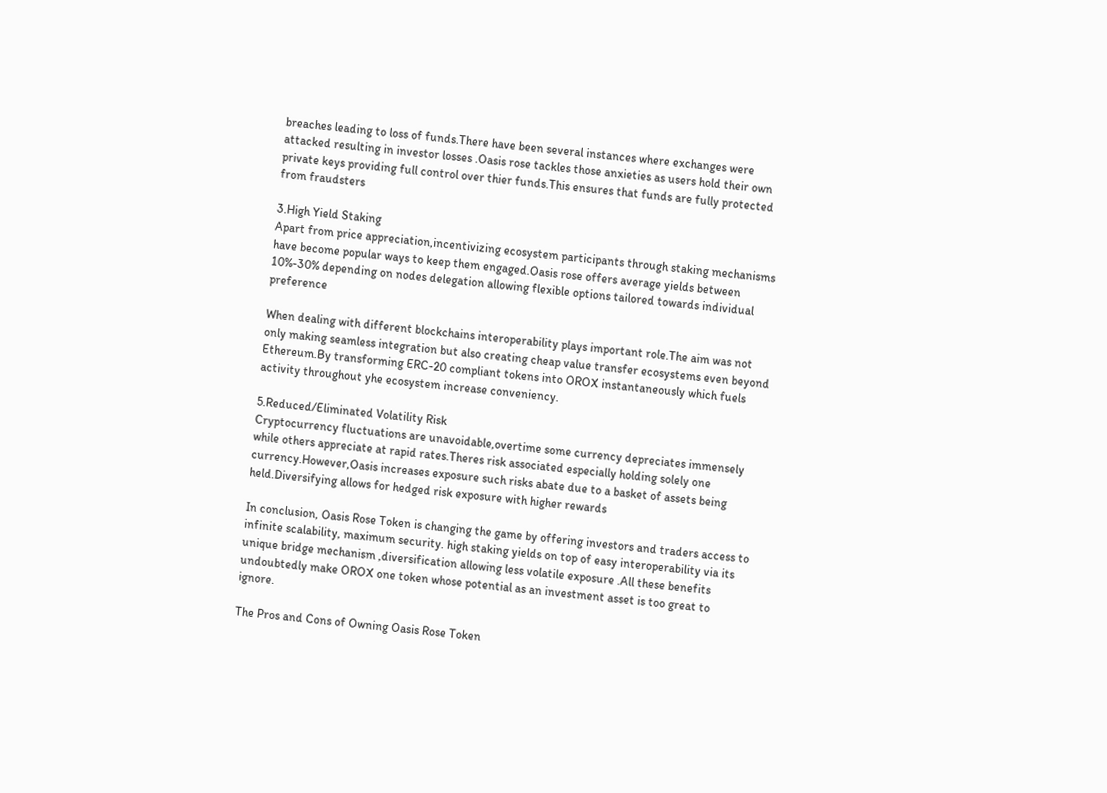breaches leading to loss of funds.There have been several instances where exchanges were attacked resulting in investor losses .Oasis rose tackles those anxieties as users hold their own private keys providing full control over thier funds.This ensures that funds are fully protected from fraudsters

3.High Yield Staking
Apart from price appreciation,incentivizing ecosystem participants through staking mechanisms have become popular ways to keep them engaged.Oasis rose offers average yields between 10%-30% depending on nodes delegation allowing flexible options tailored towards individual preference

When dealing with different blockchains interoperability plays important role.The aim was not only making seamless integration but also creating cheap value transfer ecosystems even beyond Ethereum.By transforming ERC-20 compliant tokens into OROX instantaneously which fuels activity throughout yhe ecosystem increase conveniency.

5.Reduced/Eliminated Volatility Risk
Cryptocurrency fluctuations are unavoidable,overtime some currency depreciates immensely while others appreciate at rapid rates.Theres risk associated especially holding solely one currency.However,Oasis increases exposure such risks abate due to a basket of assets being held.Diversifying allows for hedged risk exposure with higher rewards

In conclusion, Oasis Rose Token is changing the game by offering investors and traders access to infinite scalability, maximum security. high staking yields on top of easy interoperability via its unique bridge mechanism ,diversification allowing less volatile exposure .All these benefits undoubtedly make OROX one token whose potential as an investment asset is too great to ignore.

The Pros and Cons of Owning Oasis Rose Token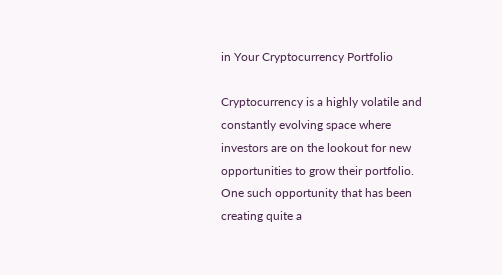in Your Cryptocurrency Portfolio

Cryptocurrency is a highly volatile and constantly evolving space where investors are on the lookout for new opportunities to grow their portfolio. One such opportunity that has been creating quite a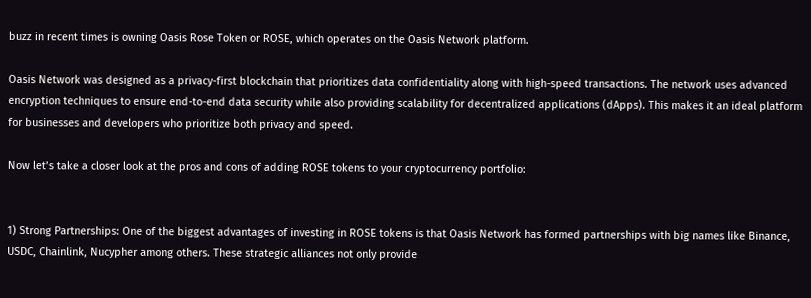buzz in recent times is owning Oasis Rose Token or ROSE, which operates on the Oasis Network platform.

Oasis Network was designed as a privacy-first blockchain that prioritizes data confidentiality along with high-speed transactions. The network uses advanced encryption techniques to ensure end-to-end data security while also providing scalability for decentralized applications (dApps). This makes it an ideal platform for businesses and developers who prioritize both privacy and speed.

Now let’s take a closer look at the pros and cons of adding ROSE tokens to your cryptocurrency portfolio:


1) Strong Partnerships: One of the biggest advantages of investing in ROSE tokens is that Oasis Network has formed partnerships with big names like Binance, USDC, Chainlink, Nucypher among others. These strategic alliances not only provide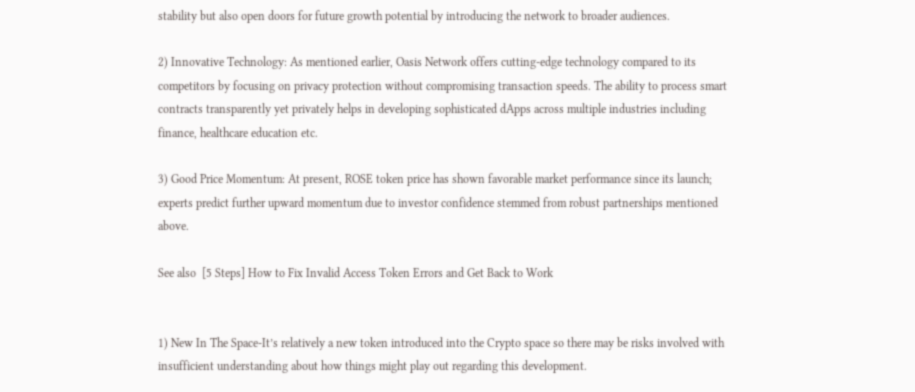stability but also open doors for future growth potential by introducing the network to broader audiences.

2) Innovative Technology: As mentioned earlier, Oasis Network offers cutting-edge technology compared to its competitors by focusing on privacy protection without compromising transaction speeds. The ability to process smart contracts transparently yet privately helps in developing sophisticated dApps across multiple industries including finance, healthcare education etc.

3) Good Price Momentum: At present, ROSE token price has shown favorable market performance since its launch; experts predict further upward momentum due to investor confidence stemmed from robust partnerships mentioned above.

See also  [5 Steps] How to Fix Invalid Access Token Errors and Get Back to Work


1) New In The Space-It’s relatively a new token introduced into the Crypto space so there may be risks involved with insufficient understanding about how things might play out regarding this development.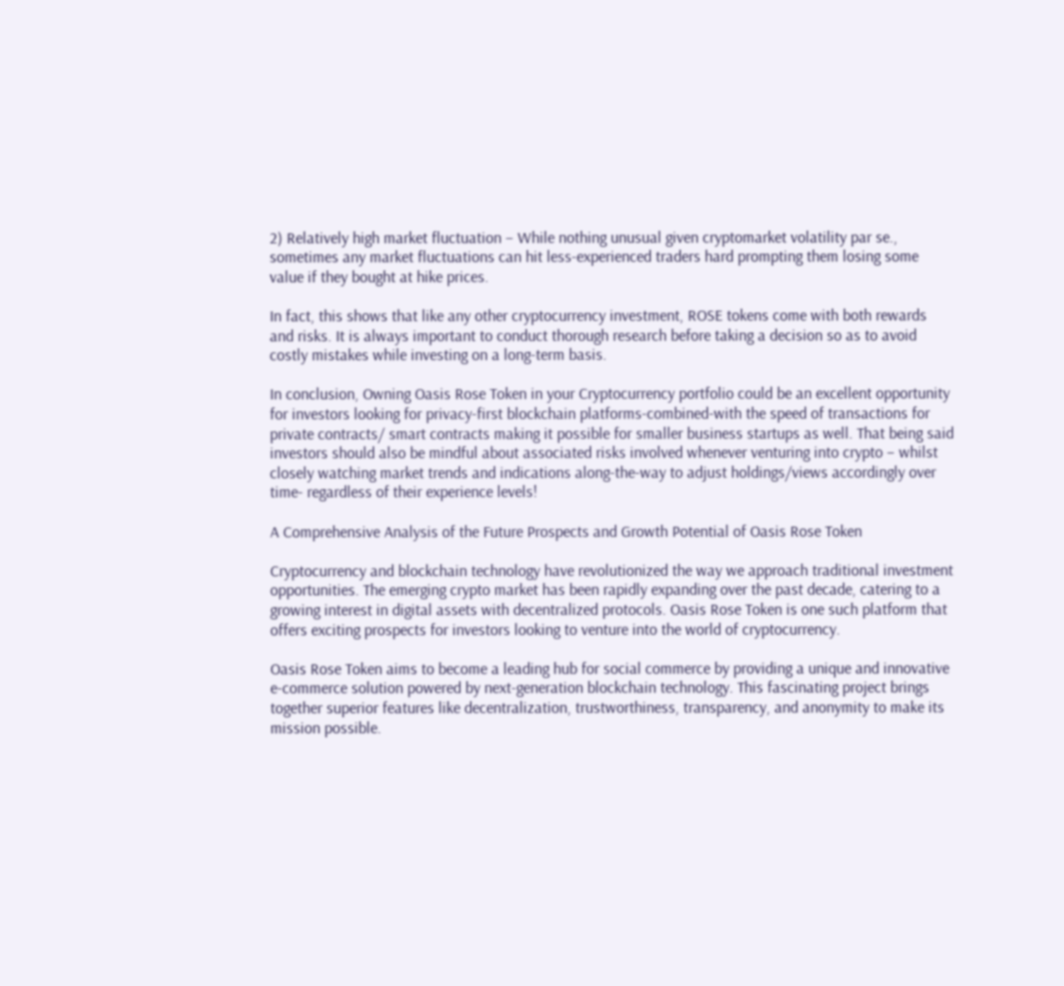2) Relatively high market fluctuation – While nothing unusual given cryptomarket volatility par se., sometimes any market fluctuations can hit less-experienced traders hard prompting them losing some value if they bought at hike prices.

In fact, this shows that like any other cryptocurrency investment, ROSE tokens come with both rewards and risks. It is always important to conduct thorough research before taking a decision so as to avoid costly mistakes while investing on a long-term basis.

In conclusion, Owning Oasis Rose Token in your Cryptocurrency portfolio could be an excellent opportunity for investors looking for privacy-first blockchain platforms-combined-with the speed of transactions for private contracts/ smart contracts making it possible for smaller business startups as well. That being said investors should also be mindful about associated risks involved whenever venturing into crypto – whilst closely watching market trends and indications along-the-way to adjust holdings/views accordingly over time- regardless of their experience levels!

A Comprehensive Analysis of the Future Prospects and Growth Potential of Oasis Rose Token

Cryptocurrency and blockchain technology have revolutionized the way we approach traditional investment opportunities. The emerging crypto market has been rapidly expanding over the past decade, catering to a growing interest in digital assets with decentralized protocols. Oasis Rose Token is one such platform that offers exciting prospects for investors looking to venture into the world of cryptocurrency.

Oasis Rose Token aims to become a leading hub for social commerce by providing a unique and innovative e-commerce solution powered by next-generation blockchain technology. This fascinating project brings together superior features like decentralization, trustworthiness, transparency, and anonymity to make its mission possible.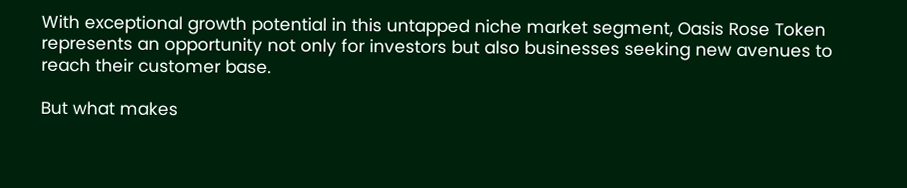With exceptional growth potential in this untapped niche market segment, Oasis Rose Token represents an opportunity not only for investors but also businesses seeking new avenues to reach their customer base.

But what makes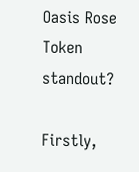Oasis Rose Token standout?

Firstly,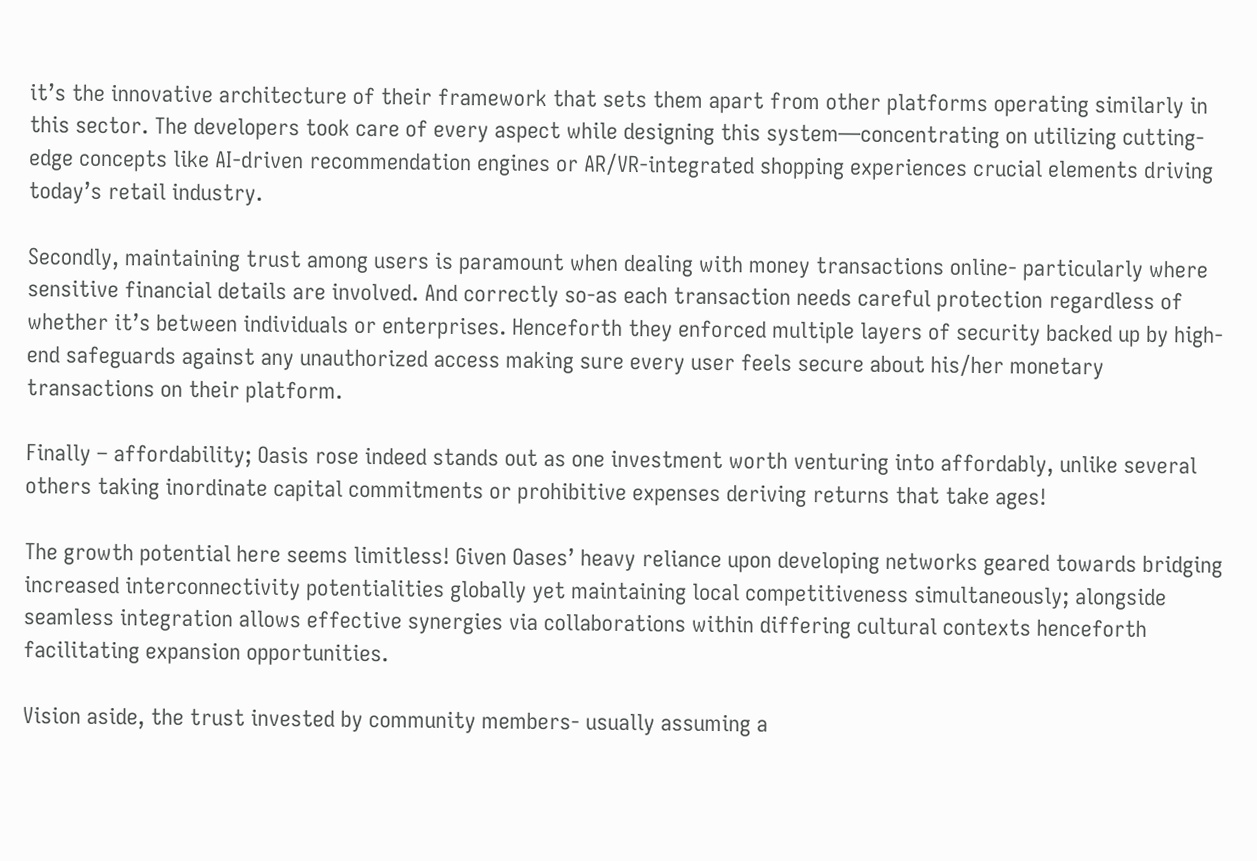it’s the innovative architecture of their framework that sets them apart from other platforms operating similarly in this sector. The developers took care of every aspect while designing this system—concentrating on utilizing cutting-edge concepts like AI-driven recommendation engines or AR/VR-integrated shopping experiences crucial elements driving today’s retail industry.

Secondly, maintaining trust among users is paramount when dealing with money transactions online- particularly where sensitive financial details are involved. And correctly so-as each transaction needs careful protection regardless of whether it’s between individuals or enterprises. Henceforth they enforced multiple layers of security backed up by high-end safeguards against any unauthorized access making sure every user feels secure about his/her monetary transactions on their platform.

Finally – affordability; Oasis rose indeed stands out as one investment worth venturing into affordably, unlike several others taking inordinate capital commitments or prohibitive expenses deriving returns that take ages!

The growth potential here seems limitless! Given Oases’ heavy reliance upon developing networks geared towards bridging increased interconnectivity potentialities globally yet maintaining local competitiveness simultaneously; alongside seamless integration allows effective synergies via collaborations within differing cultural contexts henceforth facilitating expansion opportunities.

Vision aside, the trust invested by community members- usually assuming a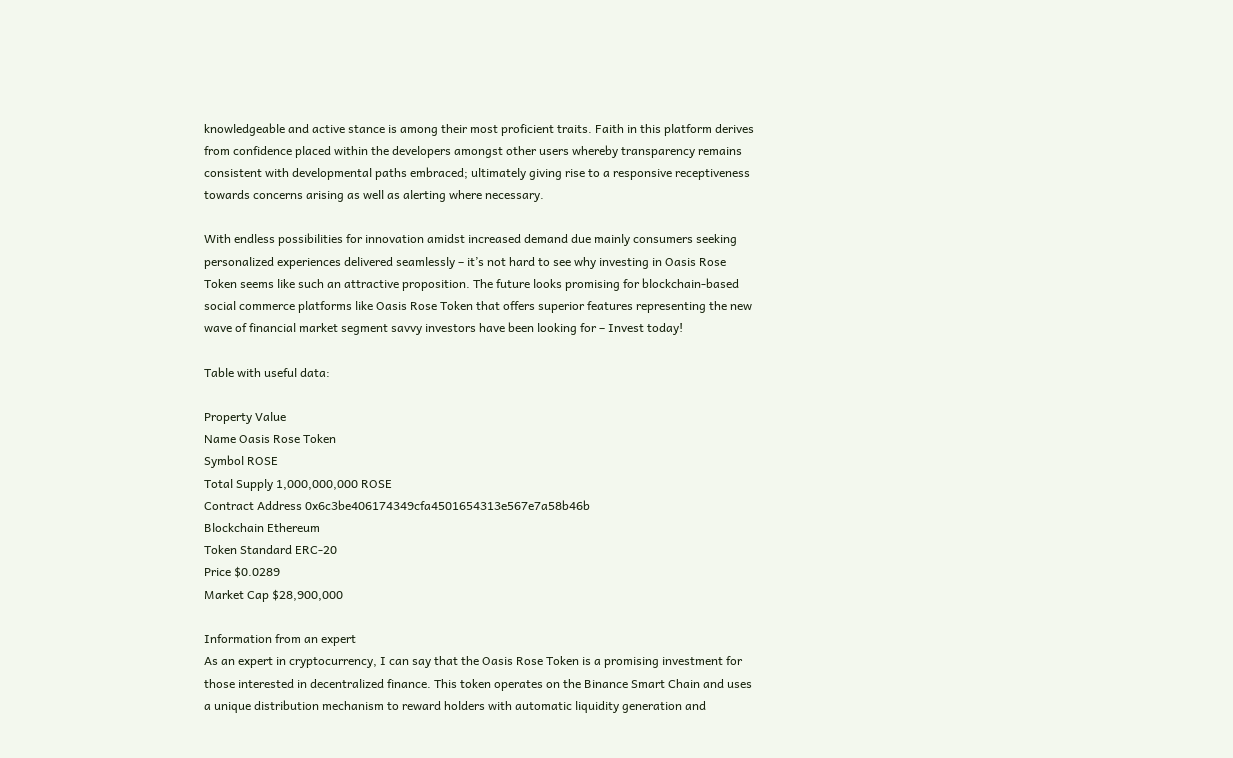knowledgeable and active stance is among their most proficient traits. Faith in this platform derives from confidence placed within the developers amongst other users whereby transparency remains consistent with developmental paths embraced; ultimately giving rise to a responsive receptiveness towards concerns arising as well as alerting where necessary.

With endless possibilities for innovation amidst increased demand due mainly consumers seeking personalized experiences delivered seamlessly – it’s not hard to see why investing in Oasis Rose Token seems like such an attractive proposition. The future looks promising for blockchain-based social commerce platforms like Oasis Rose Token that offers superior features representing the new wave of financial market segment savvy investors have been looking for – Invest today!

Table with useful data:

Property Value
Name Oasis Rose Token
Symbol ROSE
Total Supply 1,000,000,000 ROSE
Contract Address 0x6c3be406174349cfa4501654313e567e7a58b46b
Blockchain Ethereum
Token Standard ERC-20
Price $0.0289
Market Cap $28,900,000

Information from an expert
As an expert in cryptocurrency, I can say that the Oasis Rose Token is a promising investment for those interested in decentralized finance. This token operates on the Binance Smart Chain and uses a unique distribution mechanism to reward holders with automatic liquidity generation and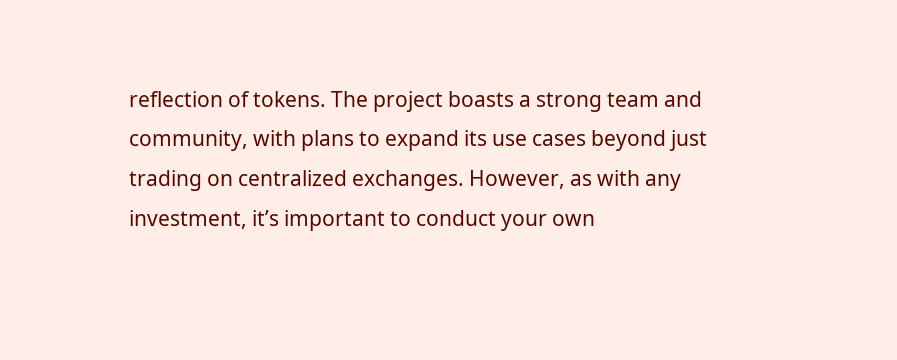reflection of tokens. The project boasts a strong team and community, with plans to expand its use cases beyond just trading on centralized exchanges. However, as with any investment, it’s important to conduct your own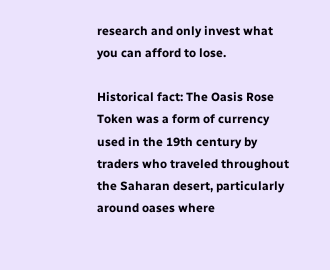research and only invest what you can afford to lose.

Historical fact: The Oasis Rose Token was a form of currency used in the 19th century by traders who traveled throughout the Saharan desert, particularly around oases where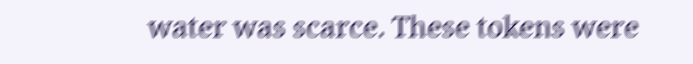water was scarce. These tokens were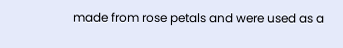made from rose petals and were used as a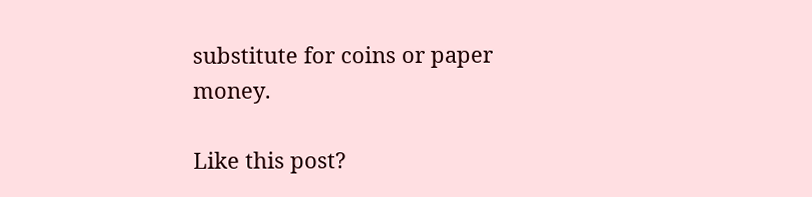substitute for coins or paper money.

Like this post?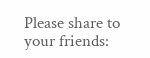Please share to your friends: